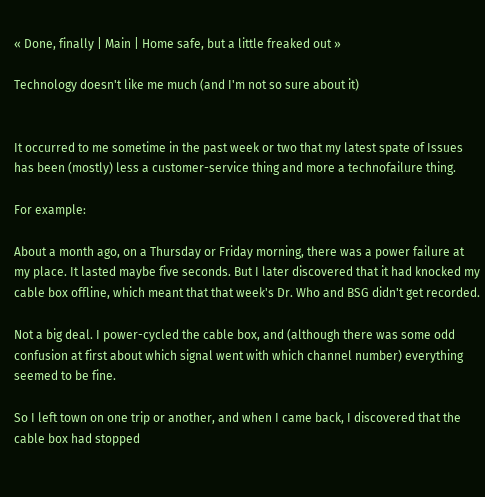« Done, finally | Main | Home safe, but a little freaked out »

Technology doesn't like me much (and I'm not so sure about it)


It occurred to me sometime in the past week or two that my latest spate of Issues has been (mostly) less a customer-service thing and more a technofailure thing.

For example:

About a month ago, on a Thursday or Friday morning, there was a power failure at my place. It lasted maybe five seconds. But I later discovered that it had knocked my cable box offline, which meant that that week's Dr. Who and BSG didn't get recorded.

Not a big deal. I power-cycled the cable box, and (although there was some odd confusion at first about which signal went with which channel number) everything seemed to be fine.

So I left town on one trip or another, and when I came back, I discovered that the cable box had stopped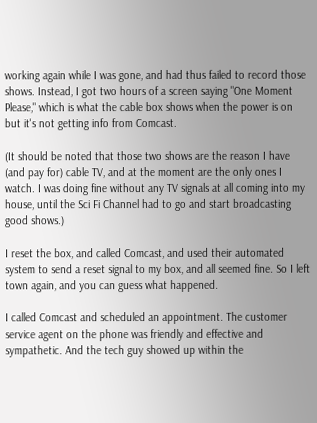working again while I was gone, and had thus failed to record those shows. Instead, I got two hours of a screen saying "One Moment Please," which is what the cable box shows when the power is on but it's not getting info from Comcast.

(It should be noted that those two shows are the reason I have (and pay for) cable TV, and at the moment are the only ones I watch. I was doing fine without any TV signals at all coming into my house, until the Sci Fi Channel had to go and start broadcasting good shows.)

I reset the box, and called Comcast, and used their automated system to send a reset signal to my box, and all seemed fine. So I left town again, and you can guess what happened.

I called Comcast and scheduled an appointment. The customer service agent on the phone was friendly and effective and sympathetic. And the tech guy showed up within the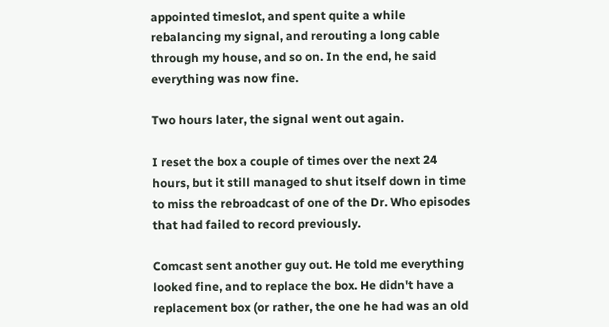appointed timeslot, and spent quite a while rebalancing my signal, and rerouting a long cable through my house, and so on. In the end, he said everything was now fine.

Two hours later, the signal went out again.

I reset the box a couple of times over the next 24 hours, but it still managed to shut itself down in time to miss the rebroadcast of one of the Dr. Who episodes that had failed to record previously.

Comcast sent another guy out. He told me everything looked fine, and to replace the box. He didn't have a replacement box (or rather, the one he had was an old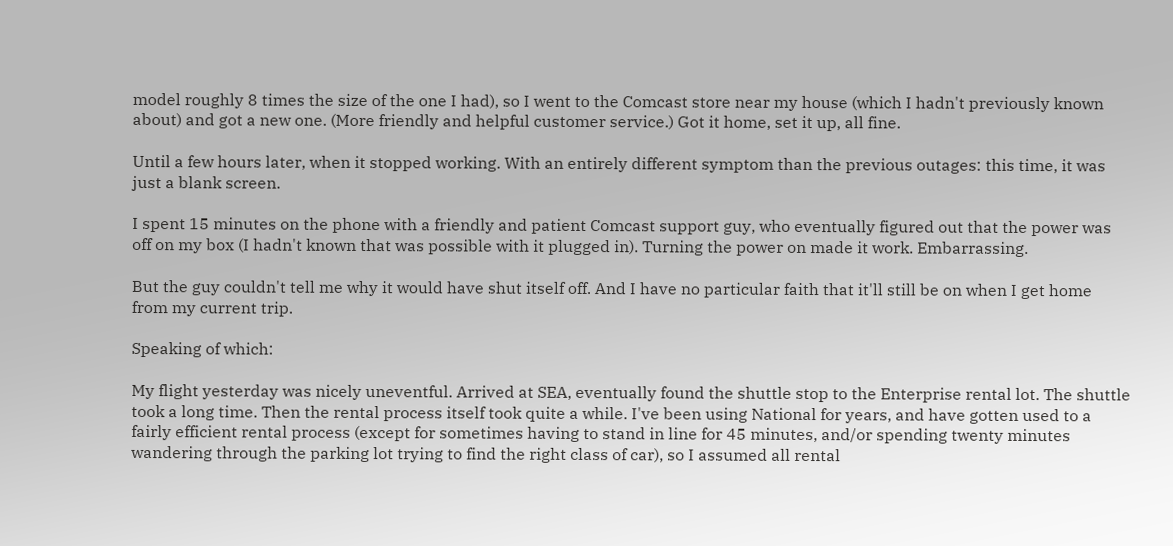model roughly 8 times the size of the one I had), so I went to the Comcast store near my house (which I hadn't previously known about) and got a new one. (More friendly and helpful customer service.) Got it home, set it up, all fine.

Until a few hours later, when it stopped working. With an entirely different symptom than the previous outages: this time, it was just a blank screen.

I spent 15 minutes on the phone with a friendly and patient Comcast support guy, who eventually figured out that the power was off on my box (I hadn't known that was possible with it plugged in). Turning the power on made it work. Embarrassing.

But the guy couldn't tell me why it would have shut itself off. And I have no particular faith that it'll still be on when I get home from my current trip.

Speaking of which:

My flight yesterday was nicely uneventful. Arrived at SEA, eventually found the shuttle stop to the Enterprise rental lot. The shuttle took a long time. Then the rental process itself took quite a while. I've been using National for years, and have gotten used to a fairly efficient rental process (except for sometimes having to stand in line for 45 minutes, and/or spending twenty minutes wandering through the parking lot trying to find the right class of car), so I assumed all rental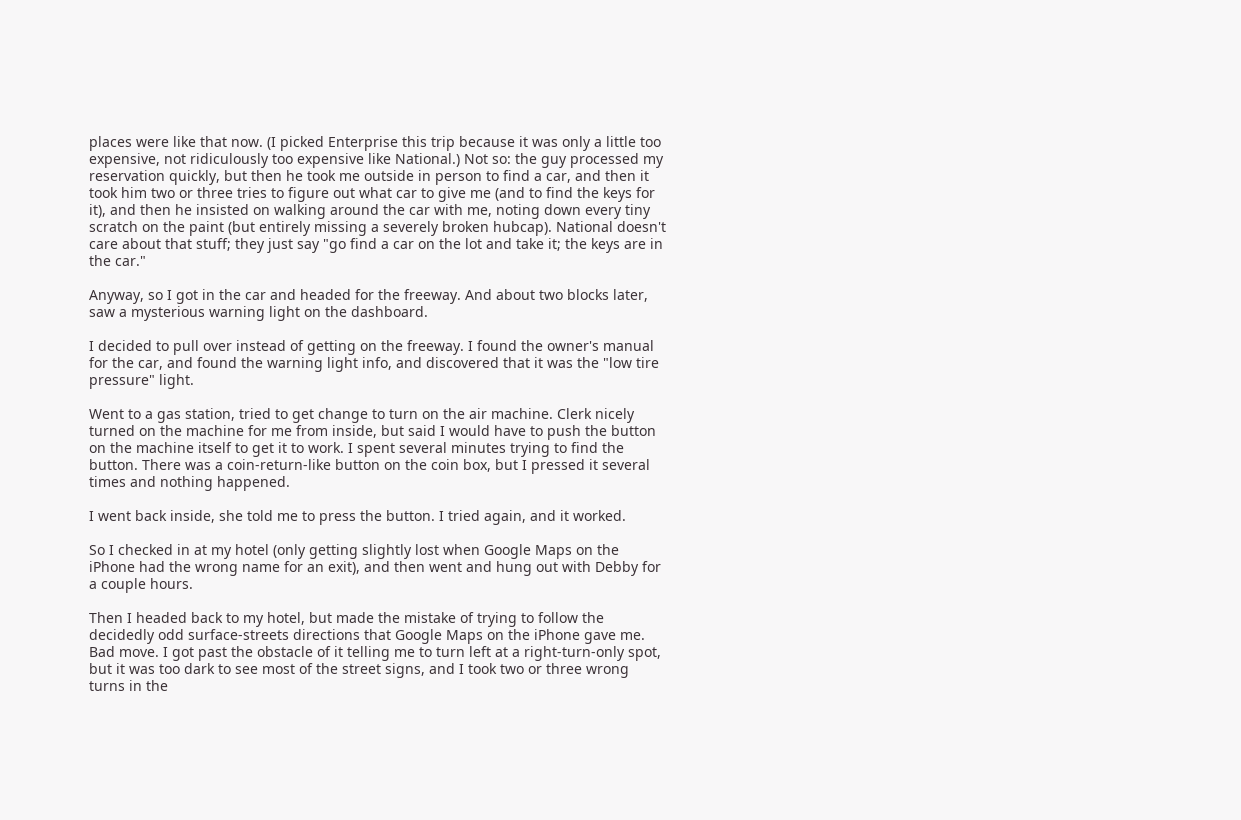places were like that now. (I picked Enterprise this trip because it was only a little too expensive, not ridiculously too expensive like National.) Not so: the guy processed my reservation quickly, but then he took me outside in person to find a car, and then it took him two or three tries to figure out what car to give me (and to find the keys for it), and then he insisted on walking around the car with me, noting down every tiny scratch on the paint (but entirely missing a severely broken hubcap). National doesn't care about that stuff; they just say "go find a car on the lot and take it; the keys are in the car."

Anyway, so I got in the car and headed for the freeway. And about two blocks later, saw a mysterious warning light on the dashboard.

I decided to pull over instead of getting on the freeway. I found the owner's manual for the car, and found the warning light info, and discovered that it was the "low tire pressure" light.

Went to a gas station, tried to get change to turn on the air machine. Clerk nicely turned on the machine for me from inside, but said I would have to push the button on the machine itself to get it to work. I spent several minutes trying to find the button. There was a coin-return-like button on the coin box, but I pressed it several times and nothing happened.

I went back inside, she told me to press the button. I tried again, and it worked.

So I checked in at my hotel (only getting slightly lost when Google Maps on the iPhone had the wrong name for an exit), and then went and hung out with Debby for a couple hours.

Then I headed back to my hotel, but made the mistake of trying to follow the decidedly odd surface-streets directions that Google Maps on the iPhone gave me. Bad move. I got past the obstacle of it telling me to turn left at a right-turn-only spot, but it was too dark to see most of the street signs, and I took two or three wrong turns in the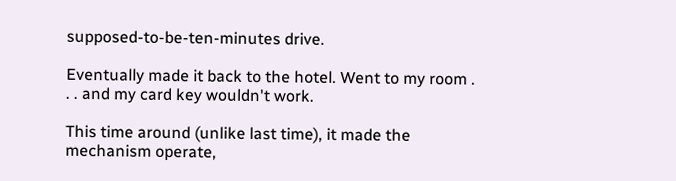supposed-to-be-ten-minutes drive.

Eventually made it back to the hotel. Went to my room . . . and my card key wouldn't work.

This time around (unlike last time), it made the mechanism operate,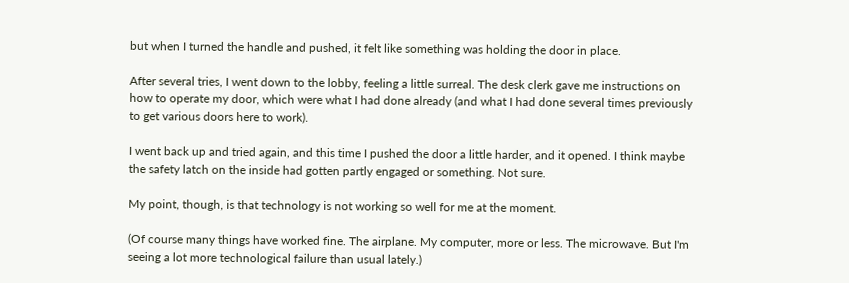but when I turned the handle and pushed, it felt like something was holding the door in place.

After several tries, I went down to the lobby, feeling a little surreal. The desk clerk gave me instructions on how to operate my door, which were what I had done already (and what I had done several times previously to get various doors here to work).

I went back up and tried again, and this time I pushed the door a little harder, and it opened. I think maybe the safety latch on the inside had gotten partly engaged or something. Not sure.

My point, though, is that technology is not working so well for me at the moment.

(Of course many things have worked fine. The airplane. My computer, more or less. The microwave. But I'm seeing a lot more technological failure than usual lately.)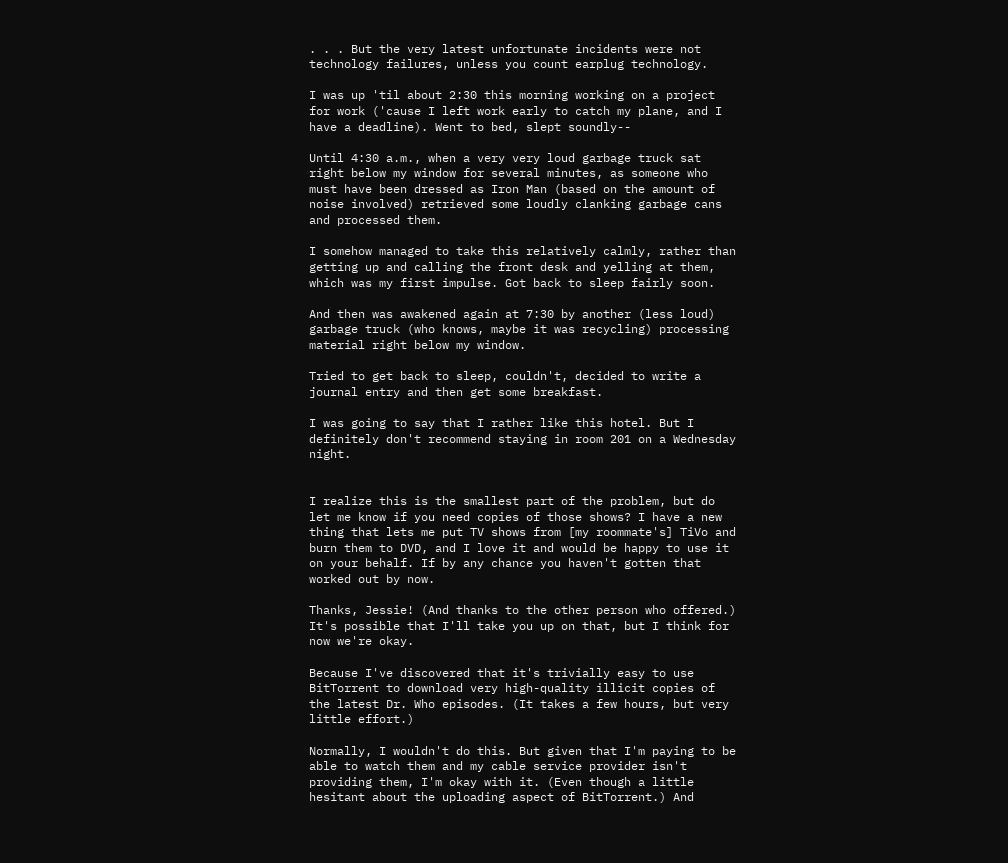. . . But the very latest unfortunate incidents were not technology failures, unless you count earplug technology.

I was up 'til about 2:30 this morning working on a project for work ('cause I left work early to catch my plane, and I have a deadline). Went to bed, slept soundly--

Until 4:30 a.m., when a very very loud garbage truck sat right below my window for several minutes, as someone who must have been dressed as Iron Man (based on the amount of noise involved) retrieved some loudly clanking garbage cans and processed them.

I somehow managed to take this relatively calmly, rather than getting up and calling the front desk and yelling at them, which was my first impulse. Got back to sleep fairly soon.

And then was awakened again at 7:30 by another (less loud) garbage truck (who knows, maybe it was recycling) processing material right below my window.

Tried to get back to sleep, couldn't, decided to write a journal entry and then get some breakfast.

I was going to say that I rather like this hotel. But I definitely don't recommend staying in room 201 on a Wednesday night.


I realize this is the smallest part of the problem, but do let me know if you need copies of those shows? I have a new thing that lets me put TV shows from [my roommate's] TiVo and burn them to DVD, and I love it and would be happy to use it on your behalf. If by any chance you haven't gotten that worked out by now.

Thanks, Jessie! (And thanks to the other person who offered.) It's possible that I'll take you up on that, but I think for now we're okay.

Because I've discovered that it's trivially easy to use BitTorrent to download very high-quality illicit copies of the latest Dr. Who episodes. (It takes a few hours, but very little effort.)

Normally, I wouldn't do this. But given that I'm paying to be able to watch them and my cable service provider isn't providing them, I'm okay with it. (Even though a little hesitant about the uploading aspect of BitTorrent.) And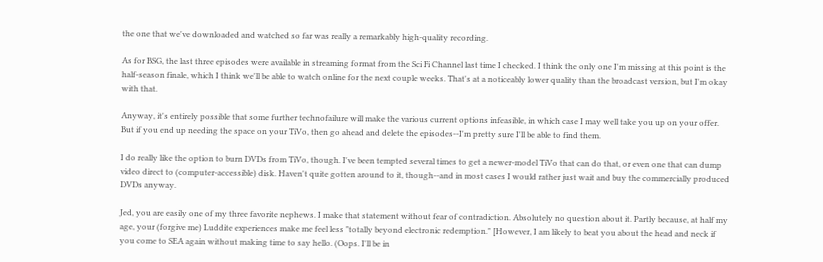the one that we've downloaded and watched so far was really a remarkably high-quality recording.

As for BSG, the last three episodes were available in streaming format from the Sci Fi Channel last time I checked. I think the only one I'm missing at this point is the half-season finale, which I think we'll be able to watch online for the next couple weeks. That's at a noticeably lower quality than the broadcast version, but I'm okay with that.

Anyway, it's entirely possible that some further technofailure will make the various current options infeasible, in which case I may well take you up on your offer. But if you end up needing the space on your TiVo, then go ahead and delete the episodes--I'm pretty sure I'll be able to find them.

I do really like the option to burn DVDs from TiVo, though. I've been tempted several times to get a newer-model TiVo that can do that, or even one that can dump video direct to (computer-accessible) disk. Haven't quite gotten around to it, though--and in most cases I would rather just wait and buy the commercially produced DVDs anyway.

Jed, you are easily one of my three favorite nephews. I make that statement without fear of contradiction. Absolutely no question about it. Partly because, at half my age, your (forgive me) Luddite experiences make me feel less "totally beyond electronic redemption." [However, I am likely to beat you about the head and neck if you come to SEA again without making time to say hello. (Oops. I'll be in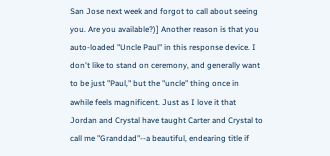San Jose next week and forgot to call about seeing you. Are you available?)] Another reason is that you auto-loaded "Uncle Paul" in this response device. I don't like to stand on ceremony, and generally want to be just "Paul," but the "uncle" thing once in awhile feels magnificent. Just as I love it that Jordan and Crystal have taught Carter and Crystal to call me "Granddad"--a beautiful, endearing title if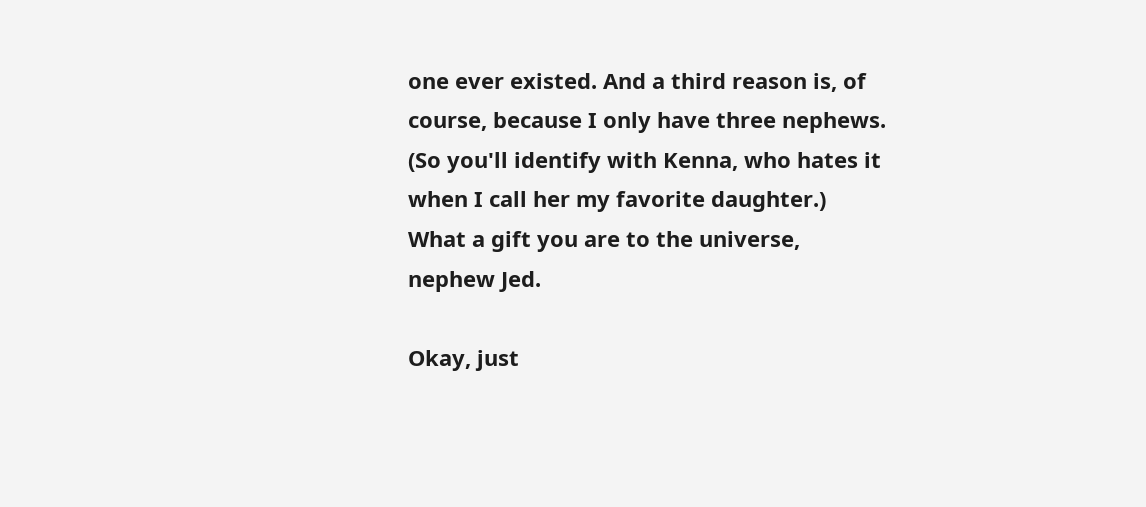one ever existed. And a third reason is, of course, because I only have three nephews. (So you'll identify with Kenna, who hates it when I call her my favorite daughter.) What a gift you are to the universe, nephew Jed.

Okay, just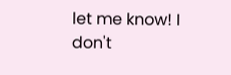let me know! I don't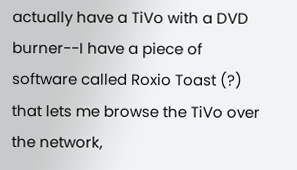actually have a TiVo with a DVD burner--I have a piece of software called Roxio Toast (?) that lets me browse the TiVo over the network,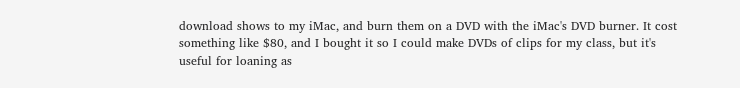download shows to my iMac, and burn them on a DVD with the iMac's DVD burner. It cost something like $80, and I bought it so I could make DVDs of clips for my class, but it's useful for loaning as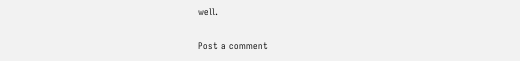well.

Post a comment